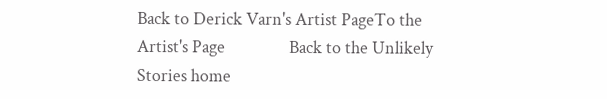Back to Derick Varn's Artist PageTo the Artist's Page                Back to the Unlikely Stories home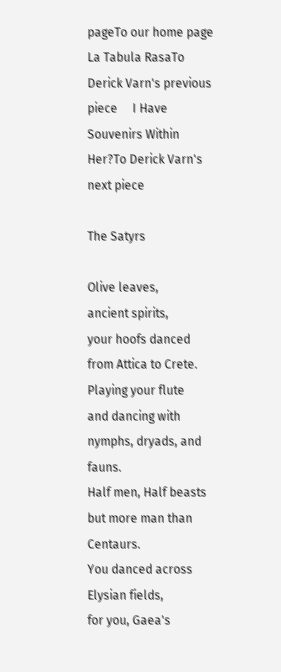pageTo our home page
La Tabula RasaTo Derick Varn's previous piece     I Have Souvenirs Within Her?To Derick Varn's next piece

The Satyrs

Olive leaves,
ancient spirits,
your hoofs danced
from Attica to Crete.
Playing your flute
and dancing with
nymphs, dryads, and fauns.
Half men, Half beasts
but more man than Centaurs.
You danced across Elysian fields,
for you, Gaea's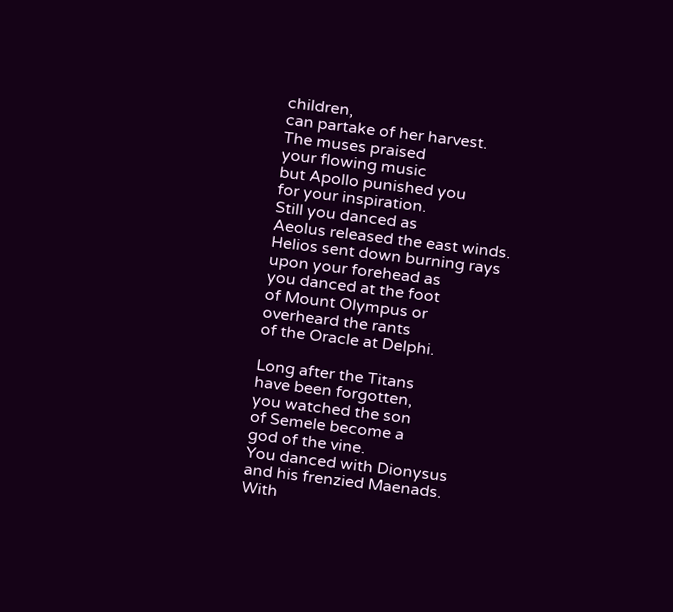children,
can partake of her harvest.
The muses praised
your flowing music
but Apollo punished you
for your inspiration.
Still you danced as
Aeolus released the east winds.
Helios sent down burning rays
upon your forehead as
you danced at the foot
of Mount Olympus or
overheard the rants
of the Oracle at Delphi.

Long after the Titans
have been forgotten,
you watched the son
of Semele become a
god of the vine.
You danced with Dionysus
and his frenzied Maenads.
With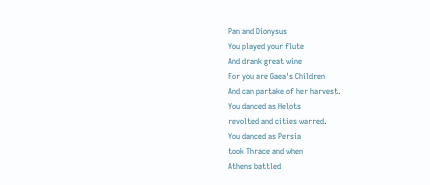Pan and Dionysus
You played your flute
And drank great wine
For you are Gaea's Children
And can partake of her harvest.
You danced as Helots
revolted and cities warred.
You danced as Persia
took Thrace and when
Athens battled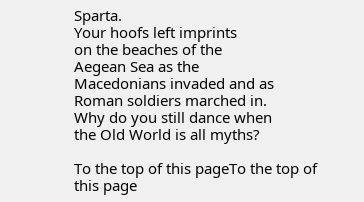Sparta.
Your hoofs left imprints
on the beaches of the
Aegean Sea as the
Macedonians invaded and as
Roman soldiers marched in.
Why do you still dance when
the Old World is all myths?

To the top of this pageTo the top of this page